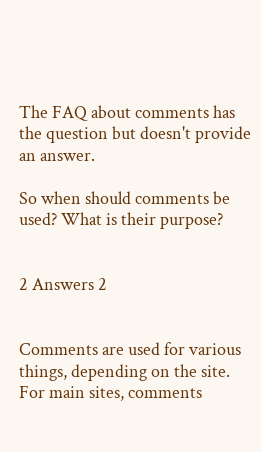The FAQ about comments has the question but doesn't provide an answer.

So when should comments be used? What is their purpose?


2 Answers 2


Comments are used for various things, depending on the site. For main sites, comments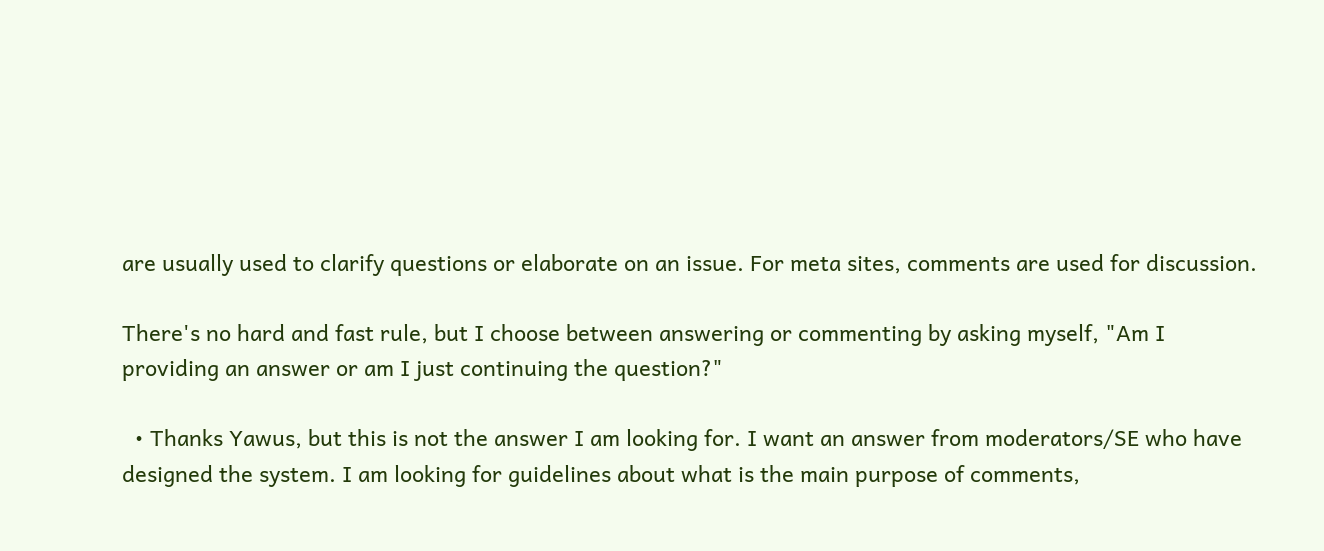are usually used to clarify questions or elaborate on an issue. For meta sites, comments are used for discussion.

There's no hard and fast rule, but I choose between answering or commenting by asking myself, "Am I providing an answer or am I just continuing the question?"

  • Thanks Yawus, but this is not the answer I am looking for. I want an answer from moderators/SE who have designed the system. I am looking for guidelines about what is the main purpose of comments,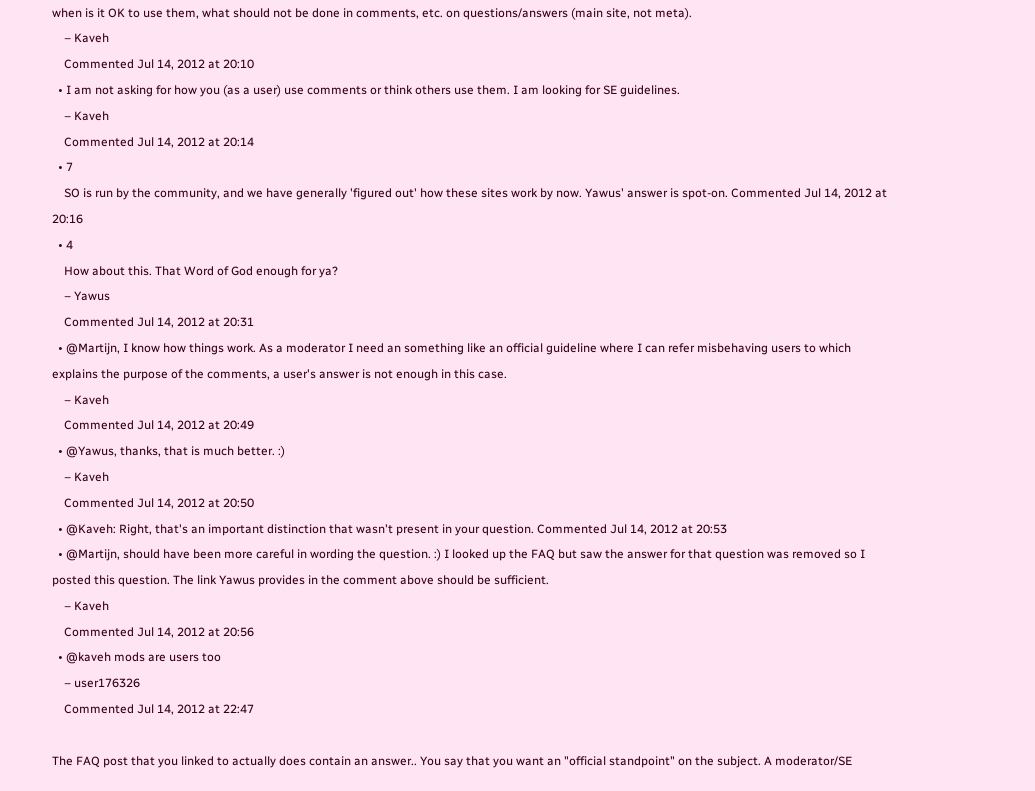when is it OK to use them, what should not be done in comments, etc. on questions/answers (main site, not meta).
    – Kaveh
    Commented Jul 14, 2012 at 20:10
  • I am not asking for how you (as a user) use comments or think others use them. I am looking for SE guidelines.
    – Kaveh
    Commented Jul 14, 2012 at 20:14
  • 7
    SO is run by the community, and we have generally 'figured out' how these sites work by now. Yawus' answer is spot-on. Commented Jul 14, 2012 at 20:16
  • 4
    How about this. That Word of God enough for ya?
    – Yawus
    Commented Jul 14, 2012 at 20:31
  • @Martijn, I know how things work. As a moderator I need an something like an official guideline where I can refer misbehaving users to which explains the purpose of the comments, a user's answer is not enough in this case.
    – Kaveh
    Commented Jul 14, 2012 at 20:49
  • @Yawus, thanks, that is much better. :)
    – Kaveh
    Commented Jul 14, 2012 at 20:50
  • @Kaveh: Right, that's an important distinction that wasn't present in your question. Commented Jul 14, 2012 at 20:53
  • @Martijn, should have been more careful in wording the question. :) I looked up the FAQ but saw the answer for that question was removed so I posted this question. The link Yawus provides in the comment above should be sufficient.
    – Kaveh
    Commented Jul 14, 2012 at 20:56
  • @kaveh mods are users too
    – user176326
    Commented Jul 14, 2012 at 22:47

The FAQ post that you linked to actually does contain an answer.. You say that you want an "official standpoint" on the subject. A moderator/SE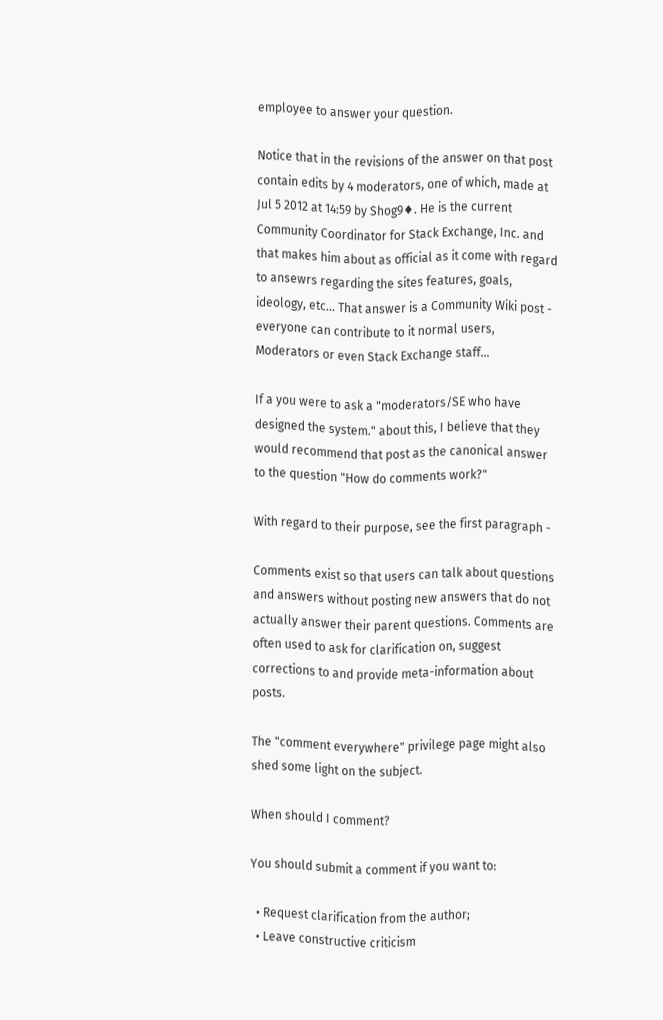employee to answer your question.

Notice that in the revisions of the answer on that post contain edits by 4 moderators, one of which, made at Jul 5 2012 at 14:59 by Shog9♦. He is the current Community Coordinator for Stack Exchange, Inc. and that makes him about as official as it come with regard to ansewrs regarding the sites features, goals, ideology, etc... That answer is a Community Wiki post - everyone can contribute to it normal users, Moderators or even Stack Exchange staff...

If a you were to ask a "moderators/SE who have designed the system." about this, I believe that they would recommend that post as the canonical answer to the question "How do comments work?"

With regard to their purpose, see the first paragraph -

Comments exist so that users can talk about questions and answers without posting new answers that do not actually answer their parent questions. Comments are often used to ask for clarification on, suggest corrections to and provide meta-information about posts.

The "comment everywhere" privilege page might also shed some light on the subject.

When should I comment?

You should submit a comment if you want to:

  • Request clarification from the author;
  • Leave constructive criticism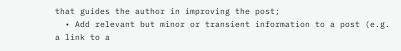that guides the author in improving the post;
  • Add relevant but minor or transient information to a post (e.g. a link to a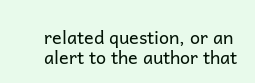related question, or an alert to the author that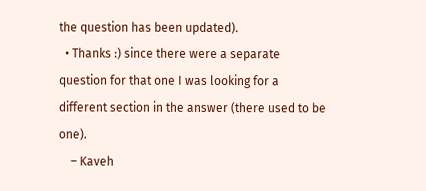the question has been updated).
  • Thanks :) since there were a separate question for that one I was looking for a different section in the answer (there used to be one).
    – Kaveh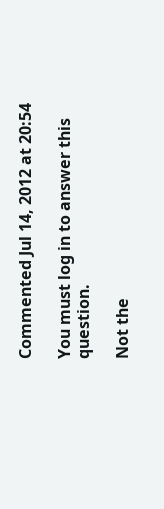Commented Jul 14, 2012 at 20:54

You must log in to answer this question.

Not the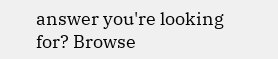answer you're looking for? Browse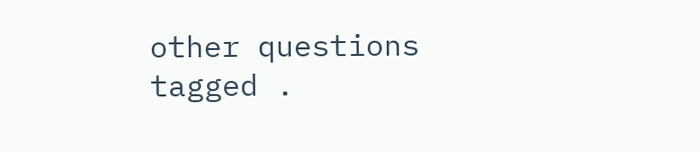other questions tagged .